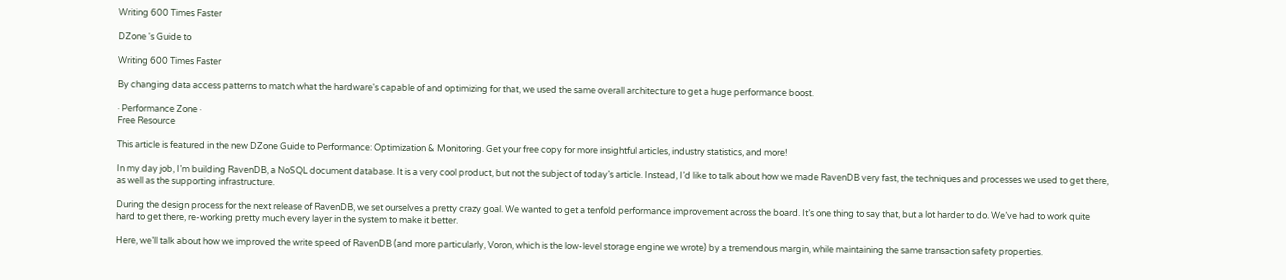Writing 600 Times Faster

DZone 's Guide to

Writing 600 Times Faster

By changing data access patterns to match what the hardware's capable of and optimizing for that, we used the same overall architecture to get a huge performance boost.

· Performance Zone ·
Free Resource

This article is featured in the new DZone Guide to Performance: Optimization & Monitoring. Get your free copy for more insightful articles, industry statistics, and more!

In my day job, I’m building RavenDB, a NoSQL document database. It is a very cool product, but not the subject of today’s article. Instead, I’d like to talk about how we made RavenDB very fast, the techniques and processes we used to get there, as well as the supporting infrastructure.

During the design process for the next release of RavenDB, we set ourselves a pretty crazy goal. We wanted to get a tenfold performance improvement across the board. It’s one thing to say that, but a lot harder to do. We’ve had to work quite hard to get there, re-working pretty much every layer in the system to make it better.

Here, we’ll talk about how we improved the write speed of RavenDB (and more particularly, Voron, which is the low-level storage engine we wrote) by a tremendous margin, while maintaining the same transaction safety properties.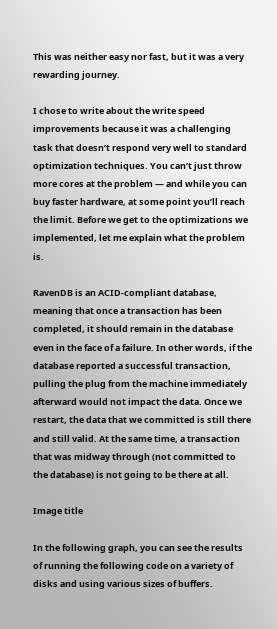This was neither easy nor fast, but it was a very rewarding journey.

I chose to write about the write speed improvements because it was a challenging task that doesn’t respond very well to standard optimization techniques. You can’t just throw more cores at the problem — and while you can buy faster hardware, at some point you’ll reach the limit. Before we get to the optimizations we implemented, let me explain what the problem is.

RavenDB is an ACID-compliant database, meaning that once a transaction has been completed, it should remain in the database even in the face of a failure. In other words, if the database reported a successful transaction, pulling the plug from the machine immediately afterward would not impact the data. Once we restart, the data that we committed is still there and still valid. At the same time, a transaction that was midway through (not committed to the database) is not going to be there at all.

Image title

In the following graph, you can see the results of running the following code on a variety of disks and using various sizes of buffers.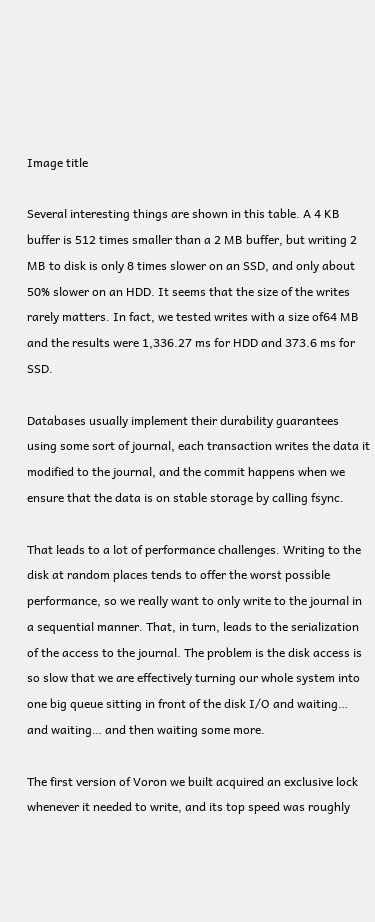Image title

Several interesting things are shown in this table. A 4 KB buffer is 512 times smaller than a 2 MB buffer, but writing 2 MB to disk is only 8 times slower on an SSD, and only about 50% slower on an HDD. It seems that the size of the writes rarely matters. In fact, we tested writes with a size of64 MB and the results were 1,336.27 ms for HDD and 373.6 ms for SSD.

Databases usually implement their durability guarantees using some sort of journal, each transaction writes the data it modified to the journal, and the commit happens when we ensure that the data is on stable storage by calling fsync.

That leads to a lot of performance challenges. Writing to the disk at random places tends to offer the worst possible performance, so we really want to only write to the journal in a sequential manner. That, in turn, leads to the serialization of the access to the journal. The problem is the disk access is so slow that we are effectively turning our whole system into one big queue sitting in front of the disk I/O and waiting… and waiting… and then waiting some more.

The first version of Voron we built acquired an exclusive lock whenever it needed to write, and its top speed was roughly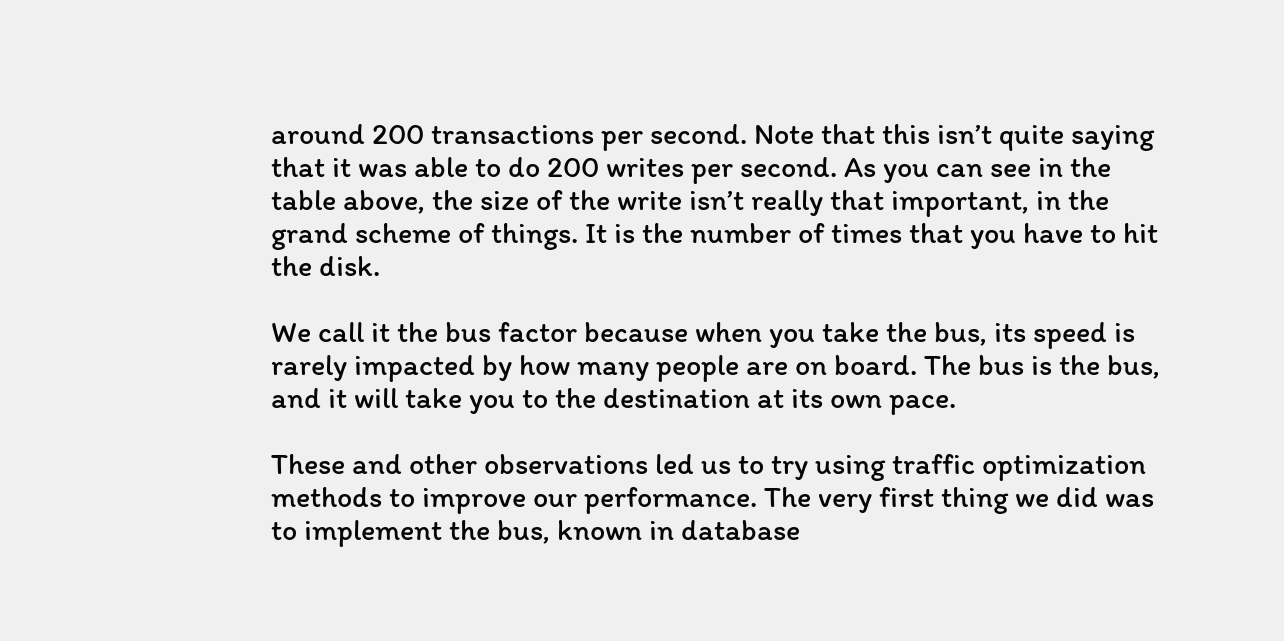around 200 transactions per second. Note that this isn’t quite saying that it was able to do 200 writes per second. As you can see in the table above, the size of the write isn’t really that important, in the grand scheme of things. It is the number of times that you have to hit the disk.

We call it the bus factor because when you take the bus, its speed is rarely impacted by how many people are on board. The bus is the bus, and it will take you to the destination at its own pace.

These and other observations led us to try using traffic optimization methods to improve our performance. The very first thing we did was to implement the bus, known in database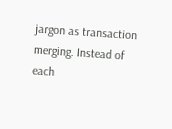jargon as transaction merging. Instead of each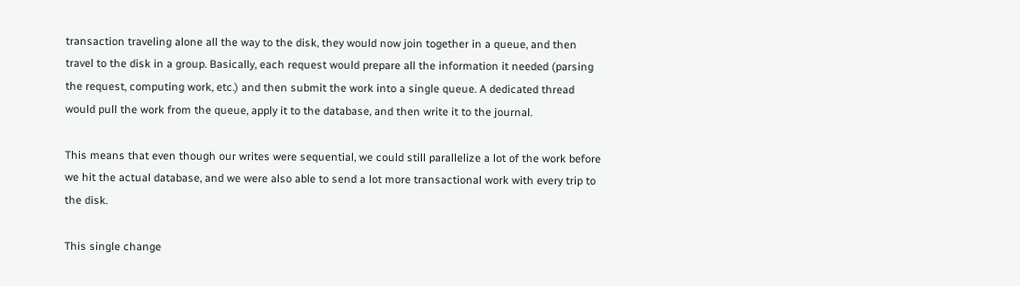transaction traveling alone all the way to the disk, they would now join together in a queue, and then travel to the disk in a group. Basically, each request would prepare all the information it needed (parsing the request, computing work, etc.) and then submit the work into a single queue. A dedicated thread would pull the work from the queue, apply it to the database, and then write it to the journal.

This means that even though our writes were sequential, we could still parallelize a lot of the work before we hit the actual database, and we were also able to send a lot more transactional work with every trip to the disk.

This single change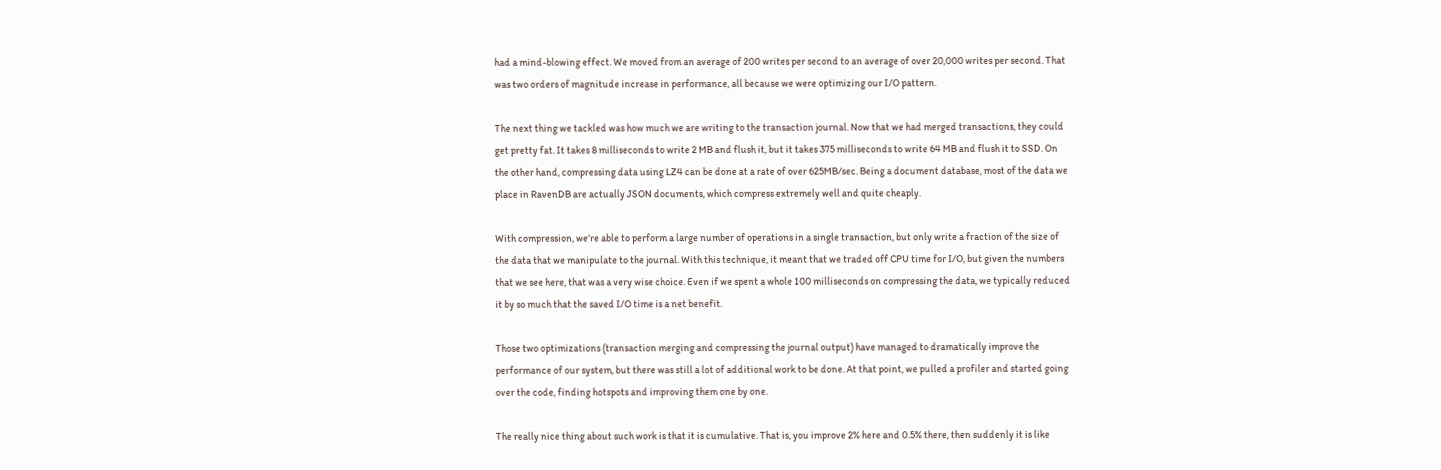had a mind-blowing effect. We moved from an average of 200 writes per second to an average of over 20,000 writes per second. That was two orders of magnitude increase in performance, all because we were optimizing our I/O pattern.

The next thing we tackled was how much we are writing to the transaction journal. Now that we had merged transactions, they could get pretty fat. It takes 8 milliseconds to write 2 MB and flush it, but it takes 375 milliseconds to write 64 MB and flush it to SSD. On the other hand, compressing data using LZ4 can be done at a rate of over 625MB/sec. Being a document database, most of the data we place in RavenDB are actually JSON documents, which compress extremely well and quite cheaply.

With compression, we’re able to perform a large number of operations in a single transaction, but only write a fraction of the size of the data that we manipulate to the journal. With this technique, it meant that we traded off CPU time for I/O, but given the numbers that we see here, that was a very wise choice. Even if we spent a whole 100 milliseconds on compressing the data, we typically reduced it by so much that the saved I/O time is a net benefit.

Those two optimizations (transaction merging and compressing the journal output) have managed to dramatically improve the performance of our system, but there was still a lot of additional work to be done. At that point, we pulled a profiler and started going over the code, finding hotspots and improving them one by one.

The really nice thing about such work is that it is cumulative. That is, you improve 2% here and 0.5% there, then suddenly it is like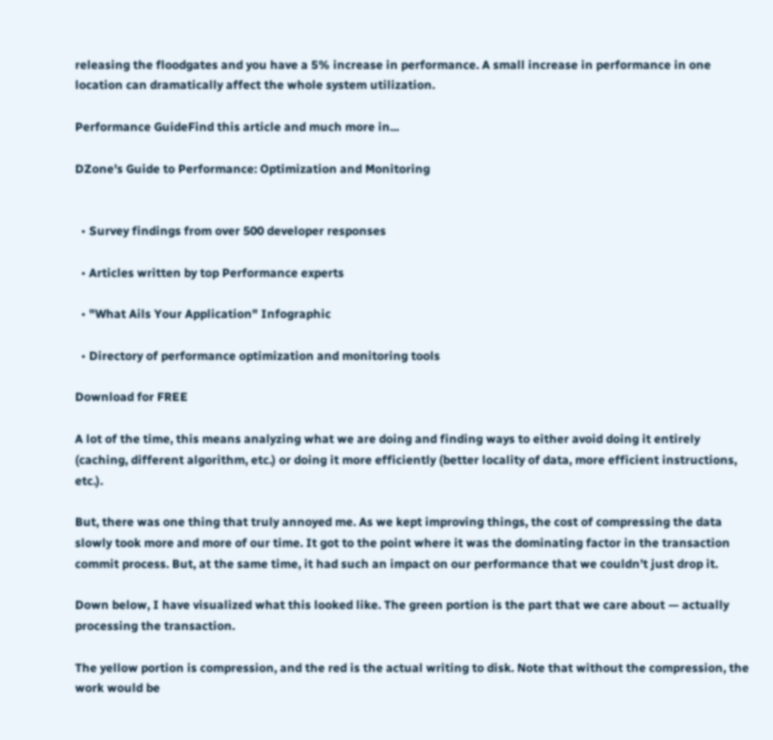releasing the floodgates and you have a 5% increase in performance. A small increase in performance in one location can dramatically affect the whole system utilization.

Performance GuideFind this article and much more in...

DZone's Guide to Performance: Optimization and Monitoring


  • Survey findings from over 500 developer responses

  • Articles written by top Performance experts

  • "What Ails Your Application" Infographic

  • Directory of performance optimization and monitoring tools

Download for FREE

A lot of the time, this means analyzing what we are doing and finding ways to either avoid doing it entirely (caching, different algorithm, etc.) or doing it more efficiently (better locality of data, more efficient instructions, etc.).

But, there was one thing that truly annoyed me. As we kept improving things, the cost of compressing the data slowly took more and more of our time. It got to the point where it was the dominating factor in the transaction commit process. But, at the same time, it had such an impact on our performance that we couldn’t just drop it.

Down below, I have visualized what this looked like. The green portion is the part that we care about — actually processing the transaction.

The yellow portion is compression, and the red is the actual writing to disk. Note that without the compression, the work would be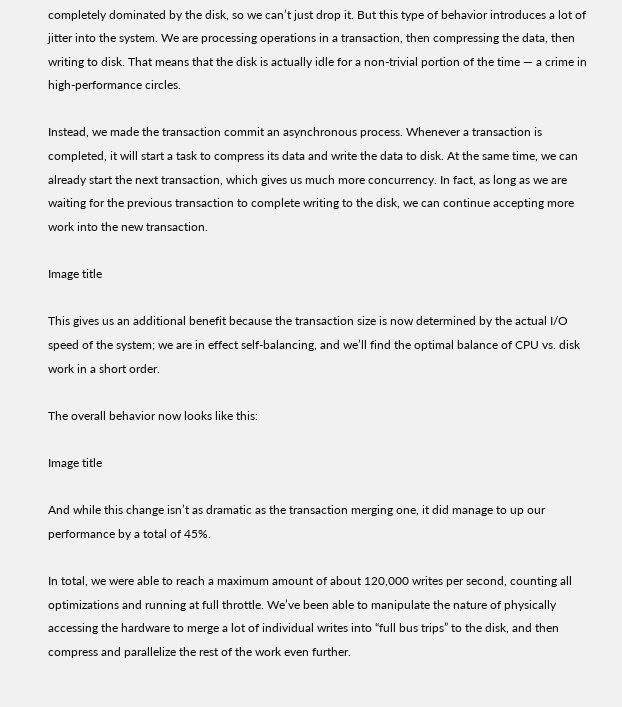completely dominated by the disk, so we can’t just drop it. But this type of behavior introduces a lot of jitter into the system. We are processing operations in a transaction, then compressing the data, then writing to disk. That means that the disk is actually idle for a non-trivial portion of the time — a crime in high-performance circles.

Instead, we made the transaction commit an asynchronous process. Whenever a transaction is completed, it will start a task to compress its data and write the data to disk. At the same time, we can already start the next transaction, which gives us much more concurrency. In fact, as long as we are waiting for the previous transaction to complete writing to the disk, we can continue accepting more work into the new transaction.

Image title

This gives us an additional benefit because the transaction size is now determined by the actual I/O speed of the system; we are in effect self-balancing, and we’ll find the optimal balance of CPU vs. disk work in a short order.

The overall behavior now looks like this:

Image title

And while this change isn’t as dramatic as the transaction merging one, it did manage to up our performance by a total of 45%.

In total, we were able to reach a maximum amount of about 120,000 writes per second, counting all optimizations and running at full throttle. We’ve been able to manipulate the nature of physically accessing the hardware to merge a lot of individual writes into “full bus trips” to the disk, and then compress and parallelize the rest of the work even further.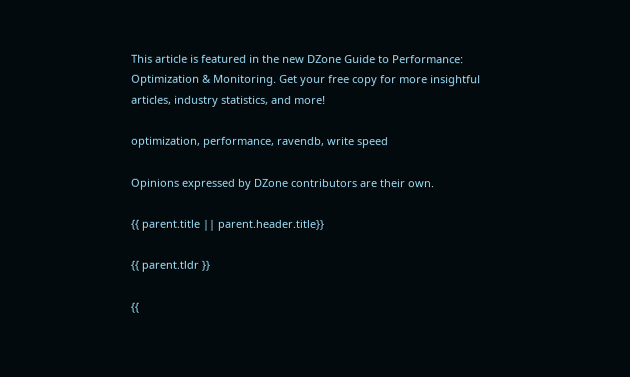This article is featured in the new DZone Guide to Performance: Optimization & Monitoring. Get your free copy for more insightful articles, industry statistics, and more!

optimization, performance, ravendb, write speed

Opinions expressed by DZone contributors are their own.

{{ parent.title || parent.header.title}}

{{ parent.tldr }}

{{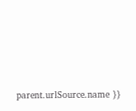parent.urlSource.name }}